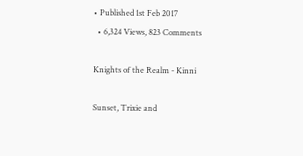• Published 1st Feb 2017
  • 6,324 Views, 823 Comments

Knights of the Realm - Kinni

Sunset, Trixie and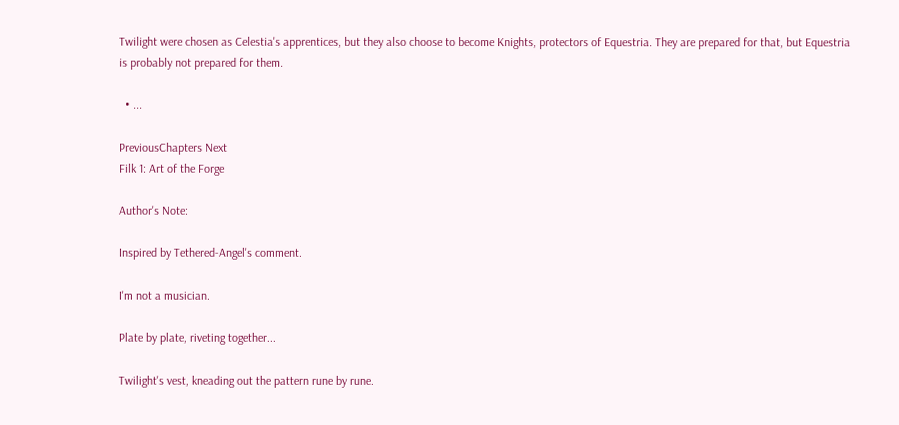Twilight were chosen as Celestia's apprentices, but they also choose to become Knights, protectors of Equestria. They are prepared for that, but Equestria is probably not prepared for them.

  • ...

PreviousChapters Next
Filk 1: Art of the Forge

Author's Note:

Inspired by Tethered-Angel's comment.

I'm not a musician.

Plate by plate, riveting together...

Twilight's vest, kneading out the pattern rune by rune.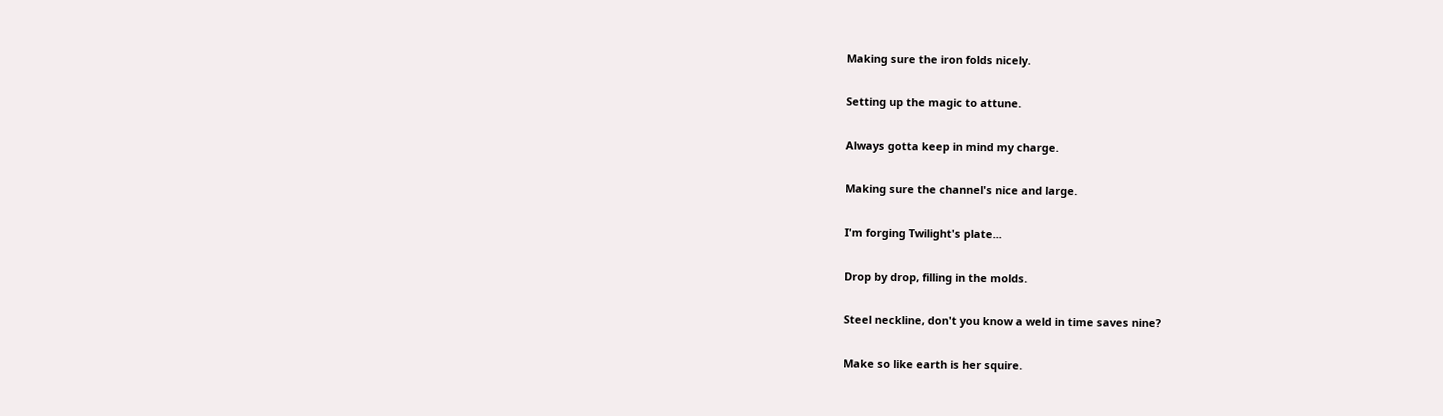Making sure the iron folds nicely.

Setting up the magic to attune.

Always gotta keep in mind my charge.

Making sure the channel's nice and large.

I'm forging Twilight's plate...

Drop by drop, filling in the molds.

Steel neckline, don't you know a weld in time saves nine?

Make so like earth is her squire.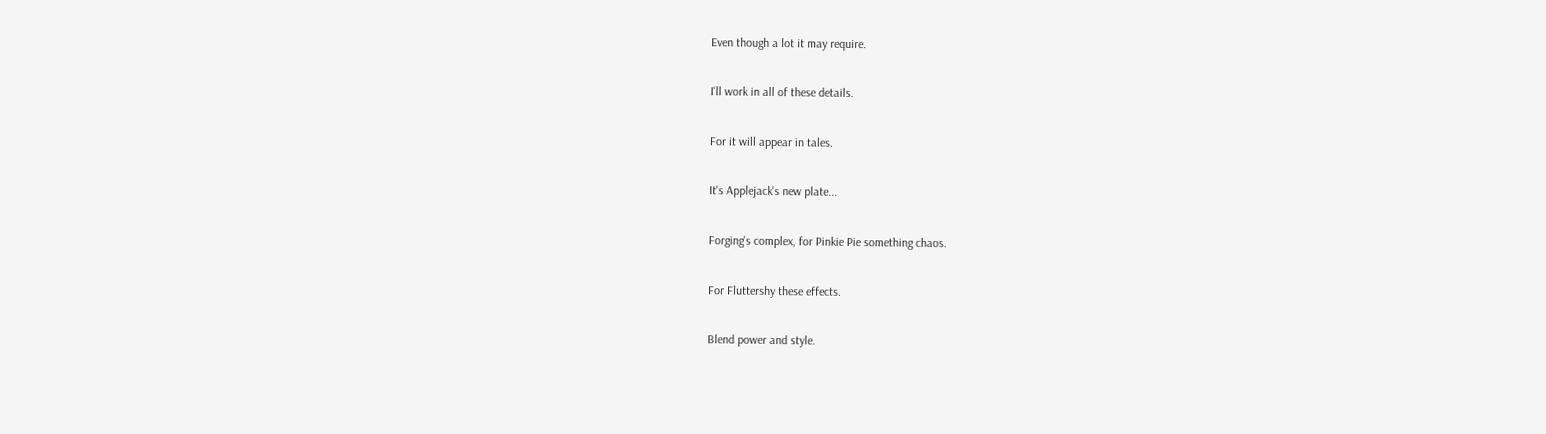Even though a lot it may require.

I'll work in all of these details.

For it will appear in tales.

It's Applejack's new plate...

Forging's complex, for Pinkie Pie something chaos.

For Fluttershy these effects.

Blend power and style.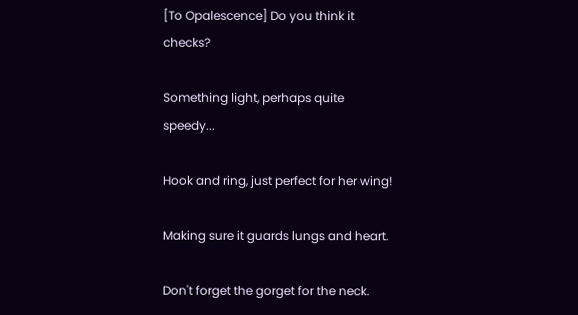[To Opalescence] Do you think it checks?

Something light, perhaps quite speedy...

Hook and ring, just perfect for her wing!

Making sure it guards lungs and heart.

Don't forget the gorget for the neck.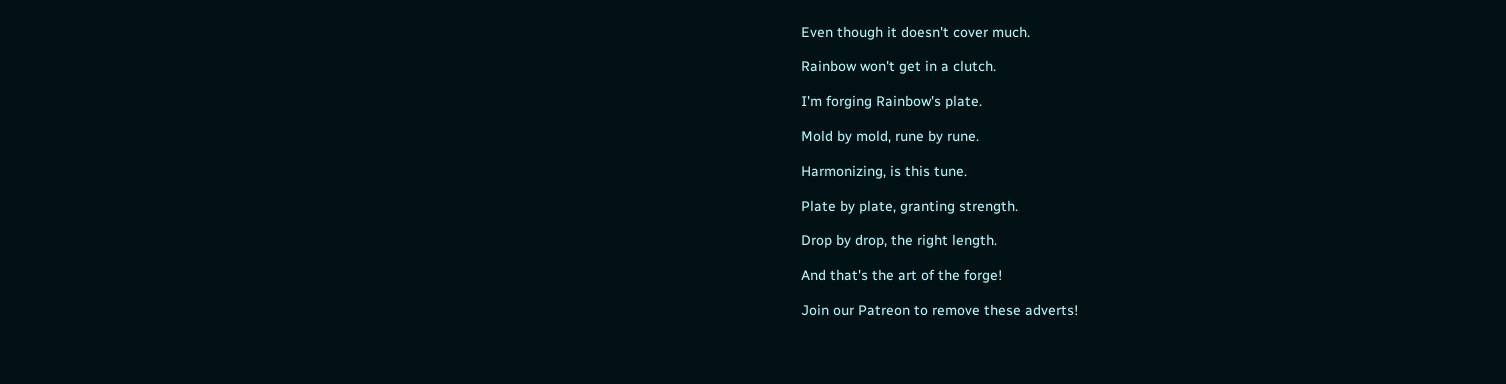Even though it doesn't cover much.

Rainbow won't get in a clutch.

I'm forging Rainbow's plate.

Mold by mold, rune by rune.

Harmonizing, is this tune.

Plate by plate, granting strength.

Drop by drop, the right length.

And that's the art of the forge!

Join our Patreon to remove these adverts!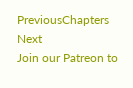PreviousChapters Next
Join our Patreon to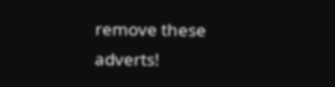remove these adverts!